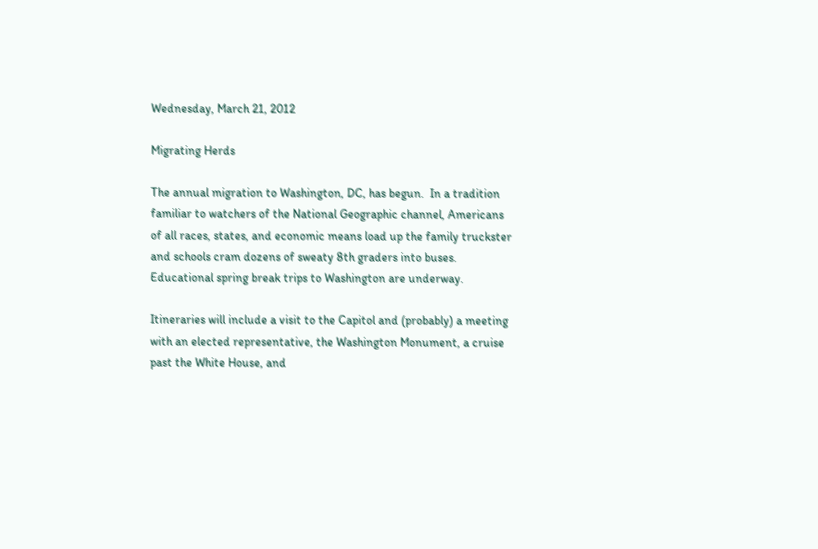Wednesday, March 21, 2012

Migrating Herds

The annual migration to Washington, DC, has begun.  In a tradition familiar to watchers of the National Geographic channel, Americans of all races, states, and economic means load up the family truckster and schools cram dozens of sweaty 8th graders into buses.  Educational spring break trips to Washington are underway.

Itineraries will include a visit to the Capitol and (probably) a meeting with an elected representative, the Washington Monument, a cruise past the White House, and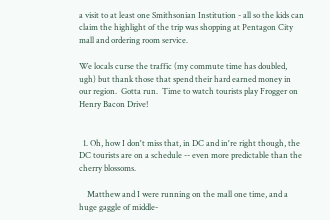a visit to at least one Smithsonian Institution - all so the kids can claim the highlight of the trip was shopping at Pentagon City mall and ordering room service.

We locals curse the traffic (my commute time has doubled, ugh) but thank those that spend their hard earned money in our region.  Gotta run.  Time to watch tourists play Frogger on Henry Bacon Drive!


  1. Oh, how I don't miss that, in DC and in're right though, the DC tourists are on a schedule -- even more predictable than the cherry blossoms.

    Matthew and I were running on the mall one time, and a huge gaggle of middle-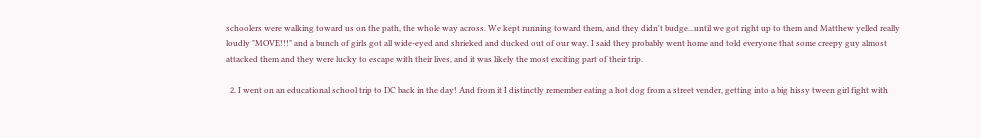schoolers were walking toward us on the path, the whole way across. We kept running toward them, and they didn't budge...until we got right up to them and Matthew yelled really loudly "MOVE!!!" and a bunch of girls got all wide-eyed and shrieked and ducked out of our way. I said they probably went home and told everyone that some creepy guy almost attacked them and they were lucky to escape with their lives, and it was likely the most exciting part of their trip.

  2. I went on an educational school trip to DC back in the day! And from it I distinctly remember eating a hot dog from a street vender, getting into a big hissy tween girl fight with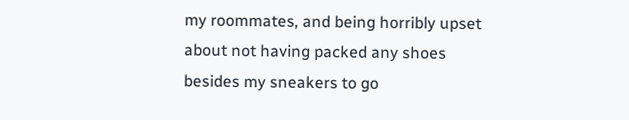my roommates, and being horribly upset about not having packed any shoes besides my sneakers to go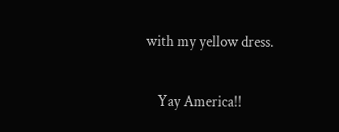with my yellow dress.

    Yay America!!